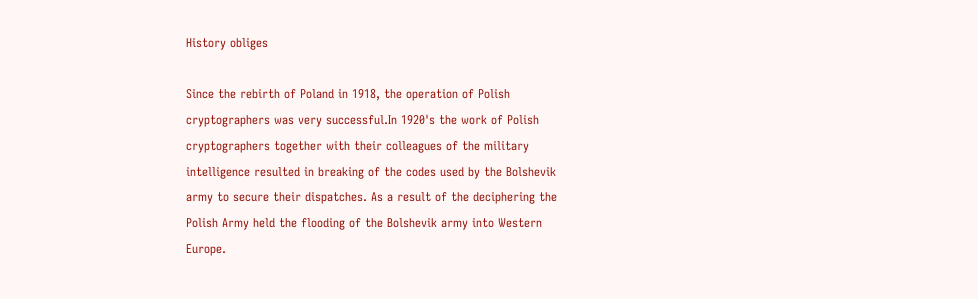History obliges

Since the rebirth of Poland in 1918, the operation of Polish cryptographers was very successful.In 1920's the work of Polish cryptographers together with their colleagues of the military intelligence resulted in breaking of the codes used by the Bolshevik army to secure their dispatches. As a result of the deciphering the Polish Army held the flooding of the Bolshevik army into Western Europe.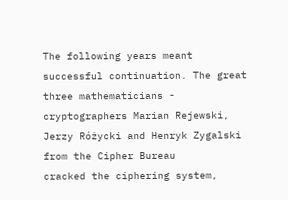The following years meant successful continuation. The great three mathematicians - cryptographers Marian Rejewski, Jerzy Różycki and Henryk Zygalski from the Cipher Bureau
cracked the ciphering system,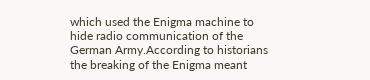which used the Enigma machine to hide radio communication of the German Army.According to historians the breaking of the Enigma meant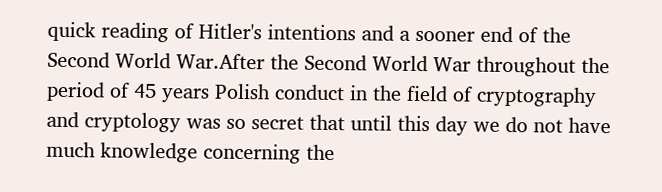quick reading of Hitler's intentions and a sooner end of the Second World War.After the Second World War throughout the period of 45 years Polish conduct in the field of cryptography and cryptology was so secret that until this day we do not have much knowledge concerning the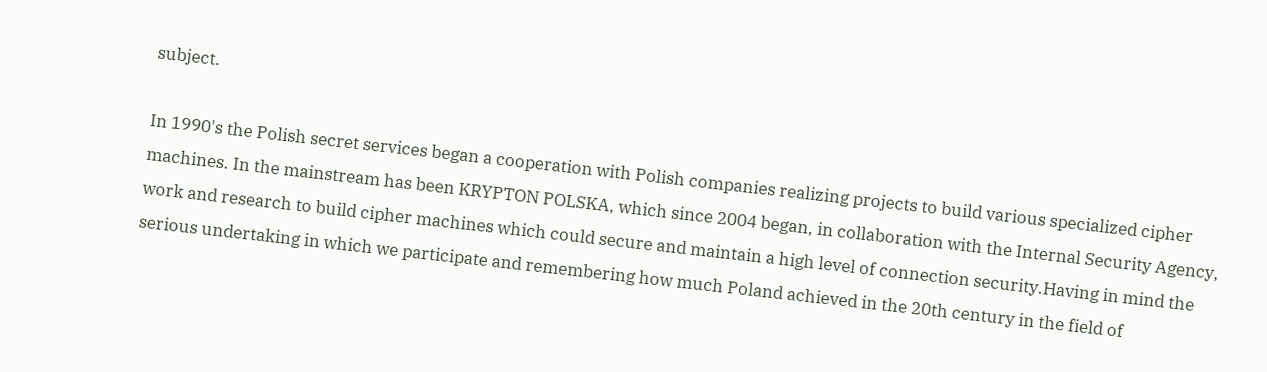subject.

In 1990's the Polish secret services began a cooperation with Polish companies realizing projects to build various specialized cipher machines. In the mainstream has been KRYPTON POLSKA, which since 2004 began, in collaboration with the Internal Security Agency, work and research to build cipher machines which could secure and maintain a high level of connection security.Having in mind the serious undertaking in which we participate and remembering how much Poland achieved in the 20th century in the field of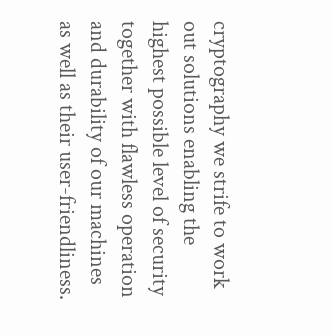cryptography we strife to work out solutions enabling the highest possible level of security together with flawless operation and durability of our machines as well as their user-friendliness.